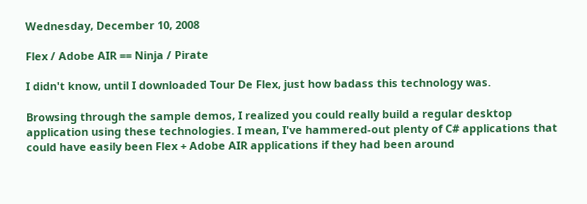Wednesday, December 10, 2008

Flex / Adobe AIR == Ninja / Pirate

I didn't know, until I downloaded Tour De Flex, just how badass this technology was.

Browsing through the sample demos, I realized you could really build a regular desktop application using these technologies. I mean, I've hammered-out plenty of C# applications that could have easily been Flex + Adobe AIR applications if they had been around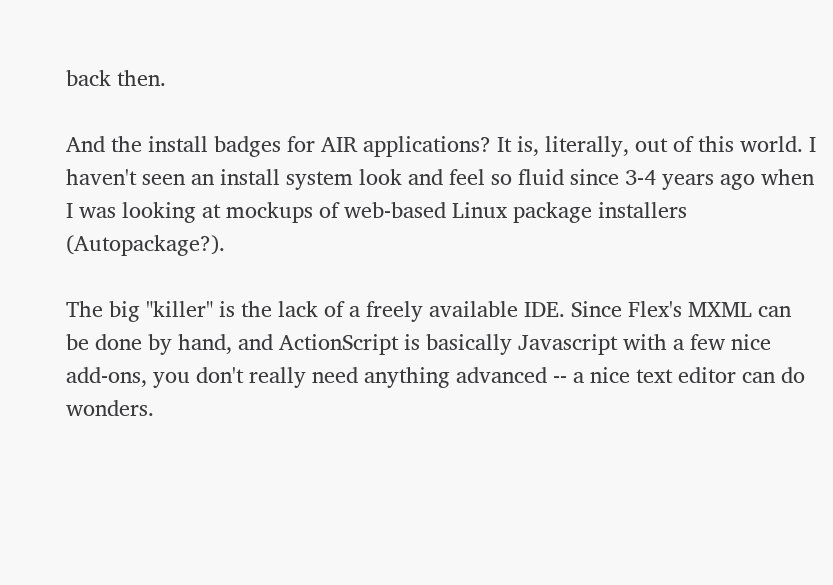back then.

And the install badges for AIR applications? It is, literally, out of this world. I haven't seen an install system look and feel so fluid since 3-4 years ago when I was looking at mockups of web-based Linux package installers (Autopackage?).

The big "killer" is the lack of a freely available IDE. Since Flex's MXML can be done by hand, and ActionScript is basically Javascript with a few nice add-ons, you don't really need anything advanced -- a nice text editor can do wonders.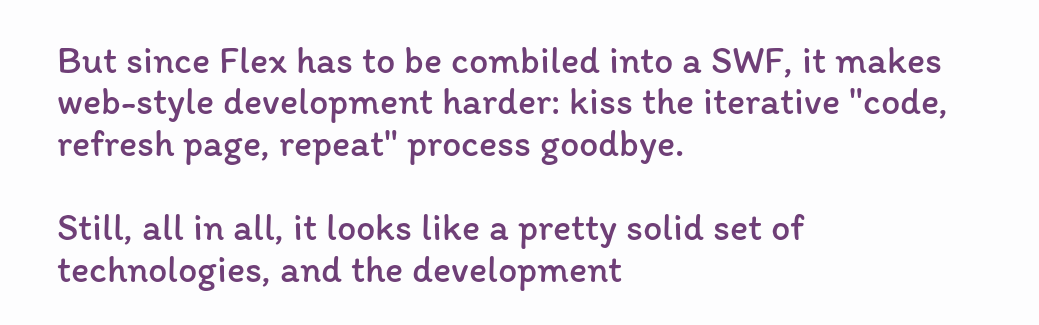But since Flex has to be combiled into a SWF, it makes web-style development harder: kiss the iterative "code, refresh page, repeat" process goodbye.

Still, all in all, it looks like a pretty solid set of technologies, and the development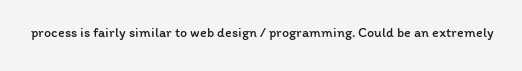process is fairly similar to web design / programming. Could be an extremely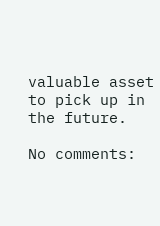valuable asset to pick up in the future.

No comments: